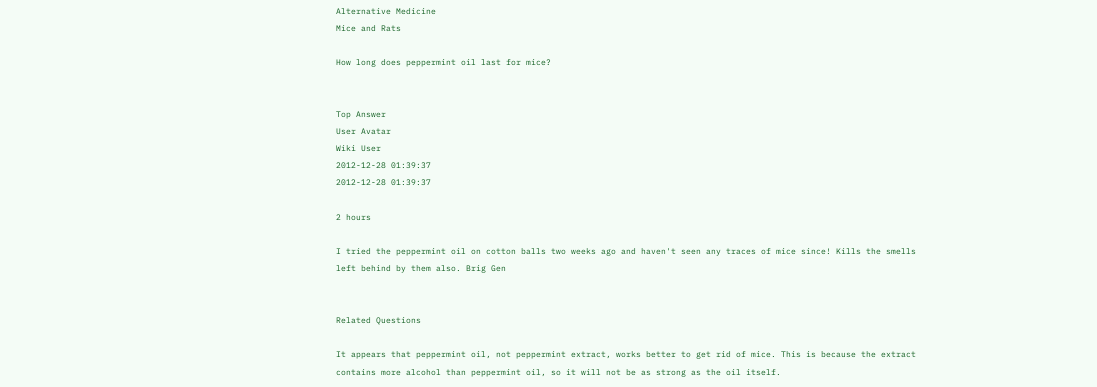Alternative Medicine
Mice and Rats

How long does peppermint oil last for mice?


Top Answer
User Avatar
Wiki User
2012-12-28 01:39:37
2012-12-28 01:39:37

2 hours

I tried the peppermint oil on cotton balls two weeks ago and haven't seen any traces of mice since! Kills the smells left behind by them also. Brig Gen


Related Questions

It appears that peppermint oil, not peppermint extract, works better to get rid of mice. This is because the extract contains more alcohol than peppermint oil, so it will not be as strong as the oil itself.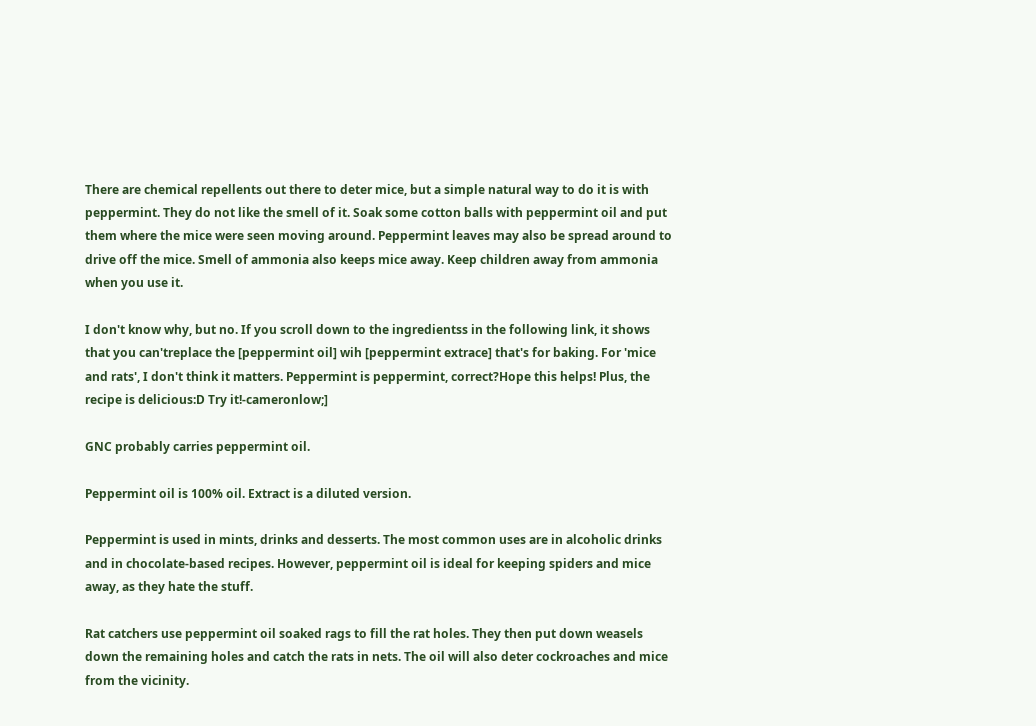There are chemical repellents out there to deter mice, but a simple natural way to do it is with peppermint. They do not like the smell of it. Soak some cotton balls with peppermint oil and put them where the mice were seen moving around. Peppermint leaves may also be spread around to drive off the mice. Smell of ammonia also keeps mice away. Keep children away from ammonia when you use it.

I don't know why, but no. If you scroll down to the ingredientss in the following link, it shows that you can'treplace the [peppermint oil] wih [peppermint extrace] that's for baking. For 'mice and rats', I don't think it matters. Peppermint is peppermint, correct?Hope this helps! Plus, the recipe is delicious:D Try it!-cameronlow;]

GNC probably carries peppermint oil.

Peppermint oil is 100% oil. Extract is a diluted version.

Peppermint is used in mints, drinks and desserts. The most common uses are in alcoholic drinks and in chocolate-based recipes. However, peppermint oil is ideal for keeping spiders and mice away, as they hate the stuff.

Rat catchers use peppermint oil soaked rags to fill the rat holes. They then put down weasels down the remaining holes and catch the rats in nets. The oil will also deter cockroaches and mice from the vicinity.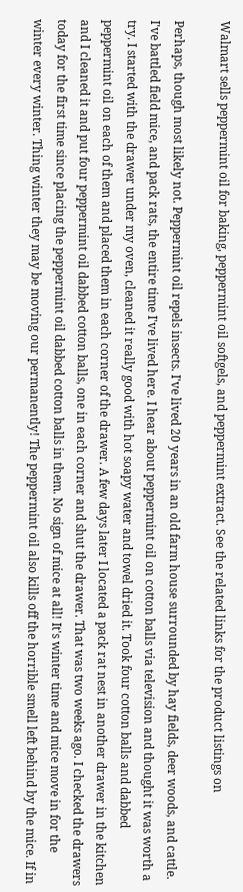Walmart sells peppermint oil for baking, peppermint oil softgels, and peppermint extract. See the related links for the product listings on

Perhaps, though most likely not. Peppermint oil repels insects. I've lived 20 years in an old farm house surrounded by hay fields, deer woods, and cattle. I've battled field mice, and pack rats, the entire time I've lived here. I hear about peppermint oil on cotton balls via television and thought it was worth a try. I started with the drawer under my oven, cleaned it really good with hot soapy water and towel dried it. Took four cotton balls and dabbed peppermint oil on each of them and placed them in each corner of the drawer. A few days later I located a pack rat nest in another drawer in the kitchen and I cleaned it and put four peppermint oil dabbed cotton balls, one in each corner and shut the drawer. That was two weeks ago. I checked the drawers today for the first time since placing the peppermint oil dabbed cotton balls in them. No sign of mice at all! It's winter time and mice move in for the winter every winter. Thing winter they may be moving our permanently! The peppermint oil also kills off the horrible smell left behind by the mice. If in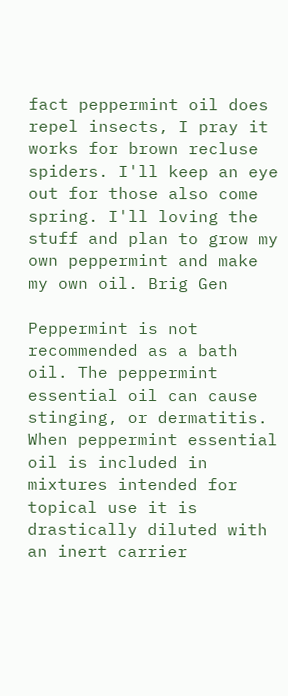fact peppermint oil does repel insects, I pray it works for brown recluse spiders. I'll keep an eye out for those also come spring. I'll loving the stuff and plan to grow my own peppermint and make my own oil. Brig Gen

Peppermint is not recommended as a bath oil. The peppermint essential oil can cause stinging, or dermatitis. When peppermint essential oil is included in mixtures intended for topical use it is drastically diluted with an inert carrier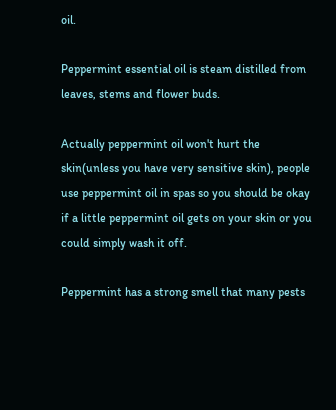oil.

Peppermint essential oil is steam distilled from leaves, stems and flower buds.

Actually peppermint oil won't hurt the skin(unless you have very sensitive skin), people use peppermint oil in spas so you should be okay if a little peppermint oil gets on your skin or you could simply wash it off.

Peppermint has a strong smell that many pests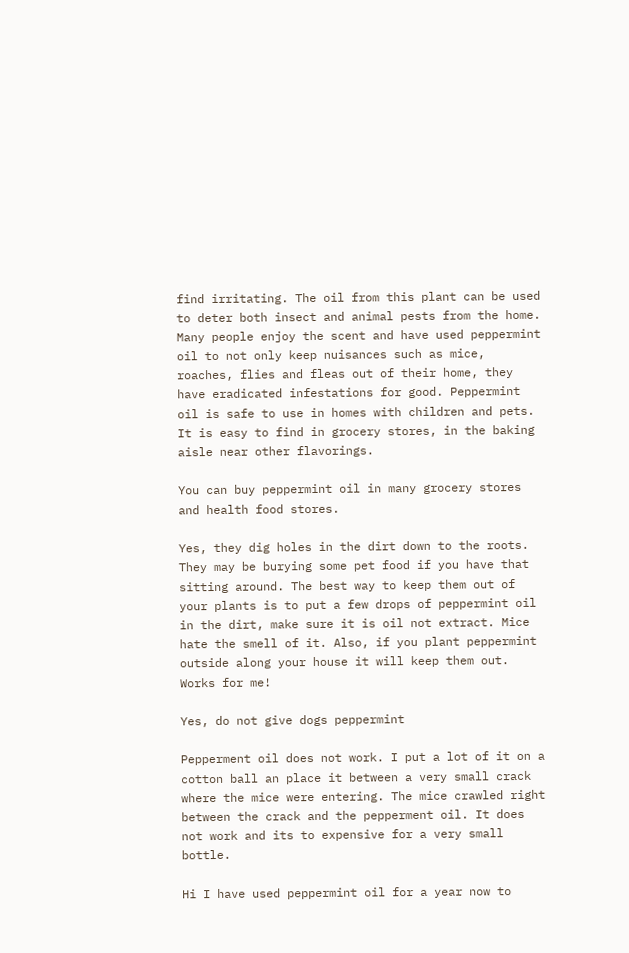find irritating. The oil from this plant can be used to deter both insect and animal pests from the home. Many people enjoy the scent and have used peppermint oil to not only keep nuisances such as mice, roaches, flies and fleas out of their home, they have eradicated infestations for good. Peppermint oil is safe to use in homes with children and pets. It is easy to find in grocery stores, in the baking aisle near other flavorings.

You can buy peppermint oil in many grocery stores and health food stores.

Yes, they dig holes in the dirt down to the roots. They may be burying some pet food if you have that sitting around. The best way to keep them out of your plants is to put a few drops of peppermint oil in the dirt, make sure it is oil not extract. Mice hate the smell of it. Also, if you plant peppermint outside along your house it will keep them out. Works for me!

Yes, do not give dogs peppermint

Pepperment oil does not work. I put a lot of it on a cotton ball an place it between a very small crack where the mice were entering. The mice crawled right between the crack and the pepperment oil. It does not work and its to expensive for a very small bottle.

Hi I have used peppermint oil for a year now to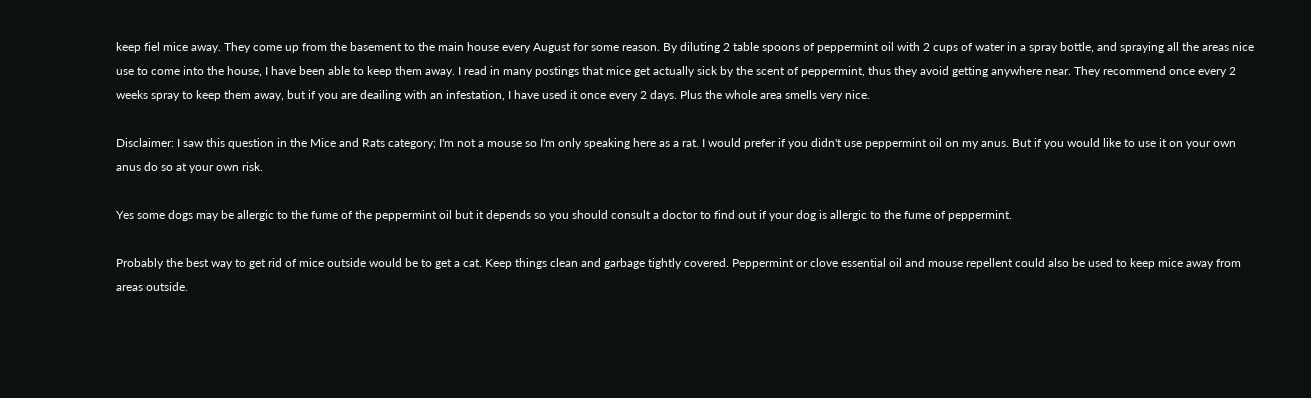keep fiel mice away. They come up from the basement to the main house every August for some reason. By diluting 2 table spoons of peppermint oil with 2 cups of water in a spray bottle, and spraying all the areas nice use to come into the house, I have been able to keep them away. I read in many postings that mice get actually sick by the scent of peppermint, thus they avoid getting anywhere near. They recommend once every 2 weeks spray to keep them away, but if you are deailing with an infestation, I have used it once every 2 days. Plus the whole area smells very nice.

Disclaimer: I saw this question in the Mice and Rats category; I'm not a mouse so I'm only speaking here as a rat. I would prefer if you didn't use peppermint oil on my anus. But if you would like to use it on your own anus do so at your own risk.

Yes some dogs may be allergic to the fume of the peppermint oil but it depends so you should consult a doctor to find out if your dog is allergic to the fume of peppermint.

Probably the best way to get rid of mice outside would be to get a cat. Keep things clean and garbage tightly covered. Peppermint or clove essential oil and mouse repellent could also be used to keep mice away from areas outside.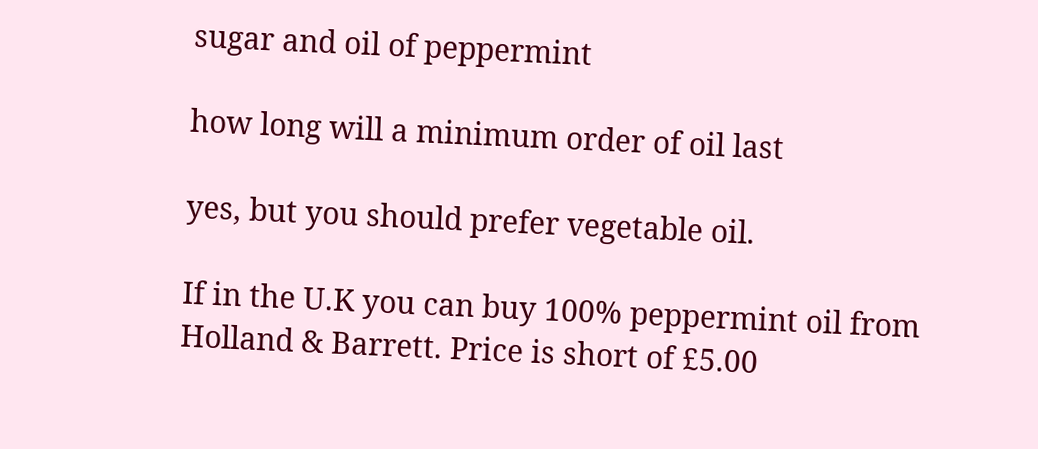sugar and oil of peppermint

how long will a minimum order of oil last

yes, but you should prefer vegetable oil.

If in the U.K you can buy 100% peppermint oil from Holland & Barrett. Price is short of £5.00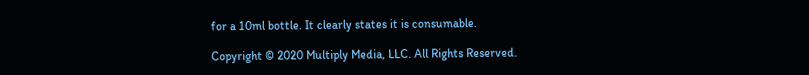for a 10ml bottle. It clearly states it is consumable.

Copyright © 2020 Multiply Media, LLC. All Rights Reserved.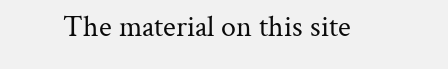The material on this site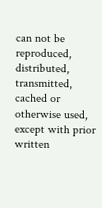can not be reproduced, distributed, transmitted, cached or otherwise used, except with prior written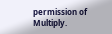permission of Multiply.